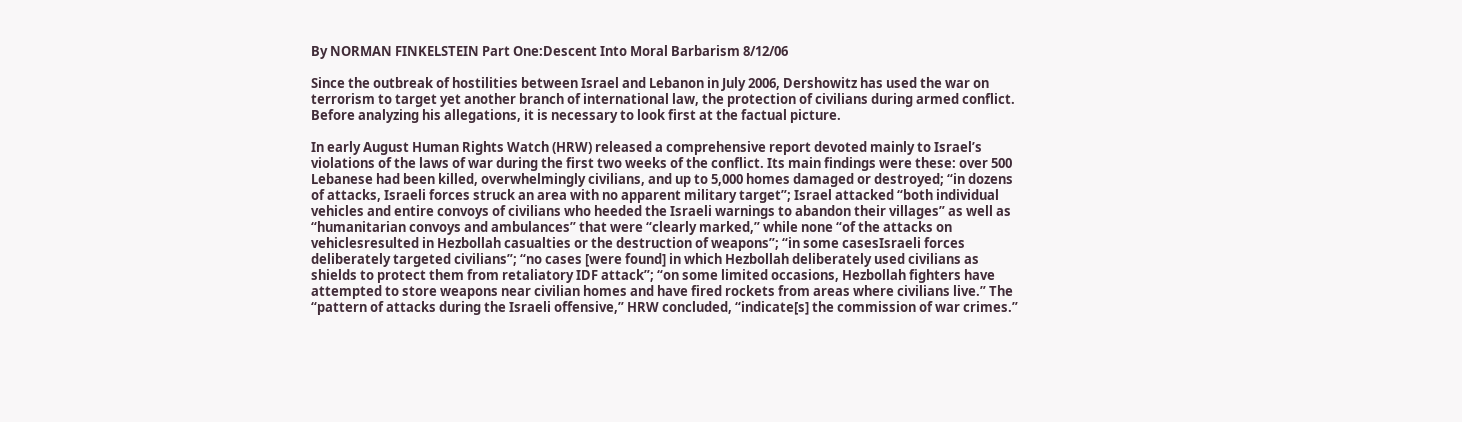By NORMAN FINKELSTEIN Part One:Descent Into Moral Barbarism 8/12/06

Since the outbreak of hostilities between Israel and Lebanon in July 2006, Dershowitz has used the war on terrorism to target yet another branch of international law, the protection of civilians during armed conflict. Before analyzing his allegations, it is necessary to look first at the factual picture.

In early August Human Rights Watch (HRW) released a comprehensive report devoted mainly to Israel’s violations of the laws of war during the first two weeks of the conflict. Its main findings were these: over 500 Lebanese had been killed, overwhelmingly civilians, and up to 5,000 homes damaged or destroyed; “in dozens of attacks, Israeli forces struck an area with no apparent military target”; Israel attacked “both individual vehicles and entire convoys of civilians who heeded the Israeli warnings to abandon their villages” as well as “humanitarian convoys and ambulances” that were “clearly marked,” while none “of the attacks on vehiclesresulted in Hezbollah casualties or the destruction of weapons”; “in some casesIsraeli forces deliberately targeted civilians”; “no cases [were found] in which Hezbollah deliberately used civilians as shields to protect them from retaliatory IDF attack”; “on some limited occasions, Hezbollah fighters have attempted to store weapons near civilian homes and have fired rockets from areas where civilians live.” The “pattern of attacks during the Israeli offensive,” HRW concluded, “indicate[s] the commission of war crimes.”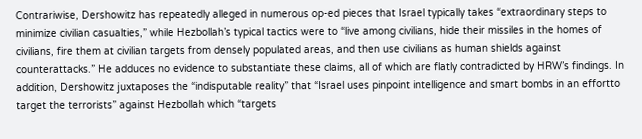Contrariwise, Dershowitz has repeatedly alleged in numerous op-ed pieces that Israel typically takes “extraordinary steps to minimize civilian casualties,” while Hezbollah’s typical tactics were to “live among civilians, hide their missiles in the homes of civilians, fire them at civilian targets from densely populated areas, and then use civilians as human shields against counterattacks.” He adduces no evidence to substantiate these claims, all of which are flatly contradicted by HRW’s findings. In addition, Dershowitz juxtaposes the “indisputable reality” that “Israel uses pinpoint intelligence and smart bombs in an effortto target the terrorists” against Hezbollah which “targets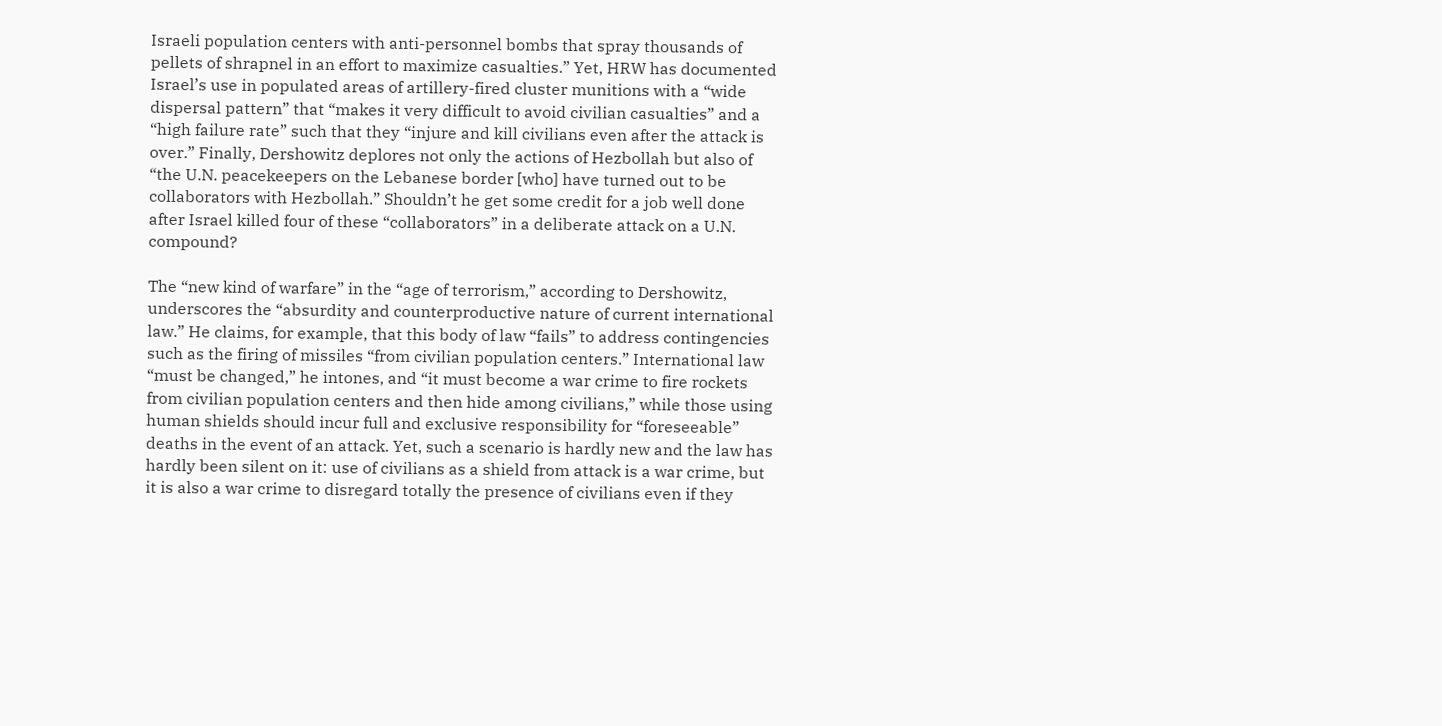Israeli population centers with anti-personnel bombs that spray thousands of pellets of shrapnel in an effort to maximize casualties.” Yet, HRW has documented Israel’s use in populated areas of artillery-fired cluster munitions with a “wide dispersal pattern” that “makes it very difficult to avoid civilian casualties” and a “high failure rate” such that they “injure and kill civilians even after the attack is over.” Finally, Dershowitz deplores not only the actions of Hezbollah but also of “the U.N. peacekeepers on the Lebanese border [who] have turned out to be collaborators with Hezbollah.” Shouldn’t he get some credit for a job well done after Israel killed four of these “collaborators” in a deliberate attack on a U.N. compound?

The “new kind of warfare” in the “age of terrorism,” according to Dershowitz, underscores the “absurdity and counterproductive nature of current international law.” He claims, for example, that this body of law “fails” to address contingencies such as the firing of missiles “from civilian population centers.” International law “must be changed,” he intones, and “it must become a war crime to fire rockets from civilian population centers and then hide among civilians,” while those using human shields should incur full and exclusive responsibility for “foreseeable” deaths in the event of an attack. Yet, such a scenario is hardly new and the law has hardly been silent on it: use of civilians as a shield from attack is a war crime, but it is also a war crime to disregard totally the presence of civilians even if they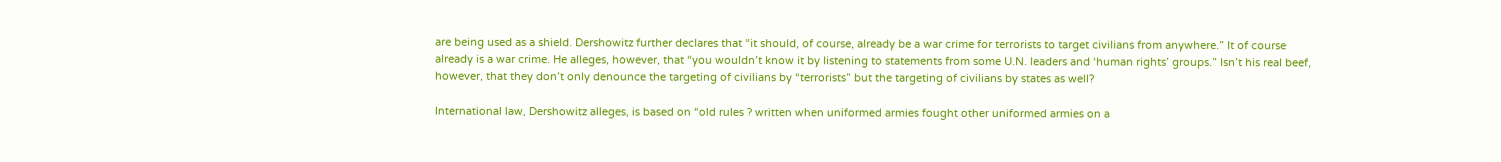are being used as a shield. Dershowitz further declares that “it should, of course, already be a war crime for terrorists to target civilians from anywhere.” It of course already is a war crime. He alleges, however, that “you wouldn’t know it by listening to statements from some U.N. leaders and ‘human rights’ groups.” Isn’t his real beef, however, that they don’t only denounce the targeting of civilians by “terrorists” but the targeting of civilians by states as well?

International law, Dershowitz alleges, is based on “old rules ? written when uniformed armies fought other uniformed armies on a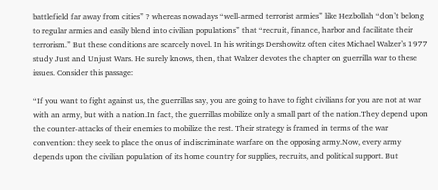battlefield far away from cities” ? whereas nowadays “well-armed terrorist armies” like Hezbollah “don’t belong to regular armies and easily blend into civilian populations” that “recruit, finance, harbor and facilitate their terrorism.” But these conditions are scarcely novel. In his writings Dershowitz often cites Michael Walzer’s 1977 study Just and Unjust Wars. He surely knows, then, that Walzer devotes the chapter on guerrilla war to these issues. Consider this passage:

“If you want to fight against us, the guerrillas say, you are going to have to fight civilians for you are not at war with an army, but with a nation.In fact, the guerrillas mobilize only a small part of the nation.They depend upon the counter-attacks of their enemies to mobilize the rest. Their strategy is framed in terms of the war convention: they seek to place the onus of indiscriminate warfare on the opposing army.Now, every army depends upon the civilian population of its home country for supplies, recruits, and political support. But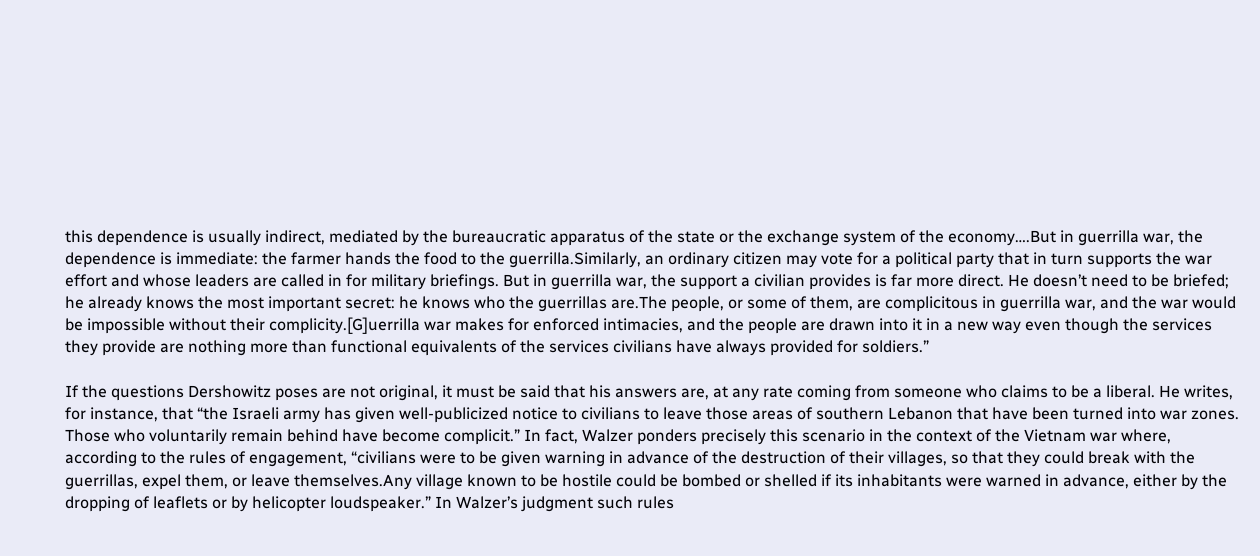this dependence is usually indirect, mediated by the bureaucratic apparatus of the state or the exchange system of the economy….But in guerrilla war, the dependence is immediate: the farmer hands the food to the guerrilla.Similarly, an ordinary citizen may vote for a political party that in turn supports the war effort and whose leaders are called in for military briefings. But in guerrilla war, the support a civilian provides is far more direct. He doesn’t need to be briefed; he already knows the most important secret: he knows who the guerrillas are.The people, or some of them, are complicitous in guerrilla war, and the war would be impossible without their complicity.[G]uerrilla war makes for enforced intimacies, and the people are drawn into it in a new way even though the services they provide are nothing more than functional equivalents of the services civilians have always provided for soldiers.”

If the questions Dershowitz poses are not original, it must be said that his answers are, at any rate coming from someone who claims to be a liberal. He writes, for instance, that “the Israeli army has given well-publicized notice to civilians to leave those areas of southern Lebanon that have been turned into war zones. Those who voluntarily remain behind have become complicit.” In fact, Walzer ponders precisely this scenario in the context of the Vietnam war where, according to the rules of engagement, “civilians were to be given warning in advance of the destruction of their villages, so that they could break with the guerrillas, expel them, or leave themselves.Any village known to be hostile could be bombed or shelled if its inhabitants were warned in advance, either by the dropping of leaflets or by helicopter loudspeaker.” In Walzer’s judgment such rules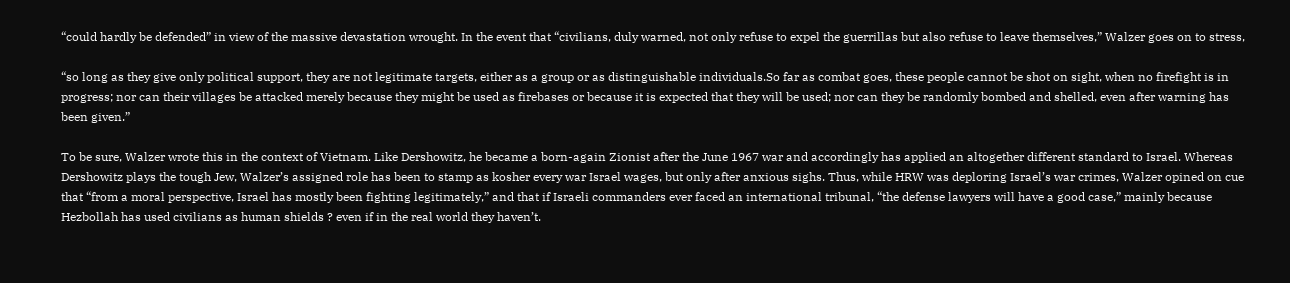“could hardly be defended” in view of the massive devastation wrought. In the event that “civilians, duly warned, not only refuse to expel the guerrillas but also refuse to leave themselves,” Walzer goes on to stress,

“so long as they give only political support, they are not legitimate targets, either as a group or as distinguishable individuals.So far as combat goes, these people cannot be shot on sight, when no firefight is in progress; nor can their villages be attacked merely because they might be used as firebases or because it is expected that they will be used; nor can they be randomly bombed and shelled, even after warning has been given.”

To be sure, Walzer wrote this in the context of Vietnam. Like Dershowitz, he became a born-again Zionist after the June 1967 war and accordingly has applied an altogether different standard to Israel. Whereas Dershowitz plays the tough Jew, Walzer’s assigned role has been to stamp as kosher every war Israel wages, but only after anxious sighs. Thus, while HRW was deploring Israel’s war crimes, Walzer opined on cue that “from a moral perspective, Israel has mostly been fighting legitimately,” and that if Israeli commanders ever faced an international tribunal, “the defense lawyers will have a good case,” mainly because Hezbollah has used civilians as human shields ? even if in the real world they haven’t.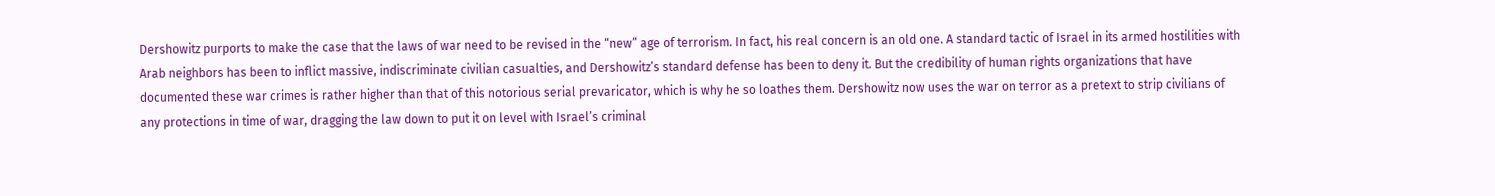Dershowitz purports to make the case that the laws of war need to be revised in the “new” age of terrorism. In fact, his real concern is an old one. A standard tactic of Israel in its armed hostilities with Arab neighbors has been to inflict massive, indiscriminate civilian casualties, and Dershowitz’s standard defense has been to deny it. But the credibility of human rights organizations that have documented these war crimes is rather higher than that of this notorious serial prevaricator, which is why he so loathes them. Dershowitz now uses the war on terror as a pretext to strip civilians of any protections in time of war, dragging the law down to put it on level with Israel’s criminal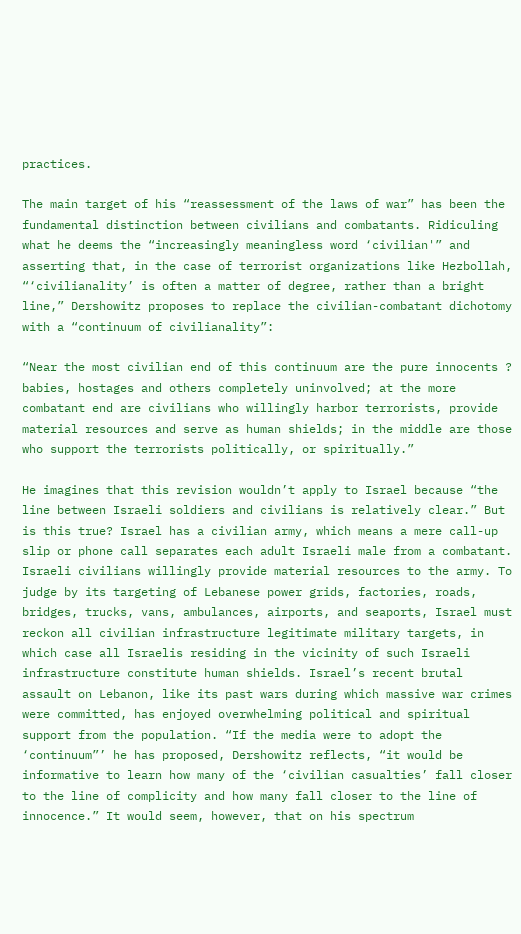practices.

The main target of his “reassessment of the laws of war” has been the fundamental distinction between civilians and combatants. Ridiculing what he deems the “increasingly meaningless word ‘civilian'” and asserting that, in the case of terrorist organizations like Hezbollah, “‘civilianality’ is often a matter of degree, rather than a bright line,” Dershowitz proposes to replace the civilian-combatant dichotomy with a “continuum of civilianality”:

“Near the most civilian end of this continuum are the pure innocents ? babies, hostages and others completely uninvolved; at the more combatant end are civilians who willingly harbor terrorists, provide material resources and serve as human shields; in the middle are those who support the terrorists politically, or spiritually.”

He imagines that this revision wouldn’t apply to Israel because “the line between Israeli soldiers and civilians is relatively clear.” But is this true? Israel has a civilian army, which means a mere call-up slip or phone call separates each adult Israeli male from a combatant. Israeli civilians willingly provide material resources to the army. To judge by its targeting of Lebanese power grids, factories, roads, bridges, trucks, vans, ambulances, airports, and seaports, Israel must reckon all civilian infrastructure legitimate military targets, in which case all Israelis residing in the vicinity of such Israeli infrastructure constitute human shields. Israel’s recent brutal assault on Lebanon, like its past wars during which massive war crimes were committed, has enjoyed overwhelming political and spiritual support from the population. “If the media were to adopt the ‘continuum”’ he has proposed, Dershowitz reflects, “it would be informative to learn how many of the ‘civilian casualties’ fall closer to the line of complicity and how many fall closer to the line of innocence.” It would seem, however, that on his spectrum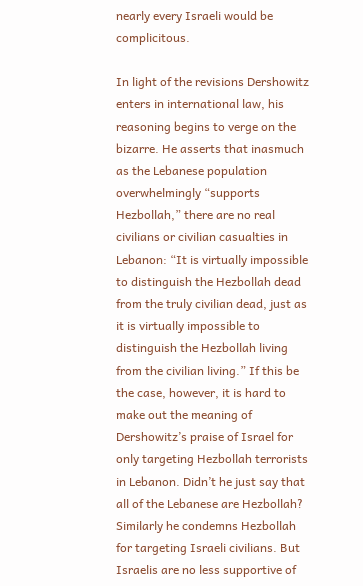nearly every Israeli would be complicitous.

In light of the revisions Dershowitz enters in international law, his reasoning begins to verge on the bizarre. He asserts that inasmuch as the Lebanese population overwhelmingly “supports Hezbollah,” there are no real civilians or civilian casualties in Lebanon: “It is virtually impossible to distinguish the Hezbollah dead from the truly civilian dead, just as it is virtually impossible to distinguish the Hezbollah living from the civilian living.” If this be the case, however, it is hard to make out the meaning of Dershowitz’s praise of Israel for only targeting Hezbollah terrorists in Lebanon. Didn’t he just say that all of the Lebanese are Hezbollah? Similarly he condemns Hezbollah for targeting Israeli civilians. But Israelis are no less supportive of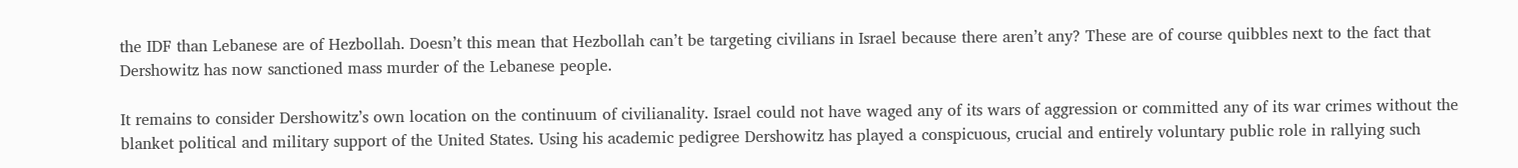the IDF than Lebanese are of Hezbollah. Doesn’t this mean that Hezbollah can’t be targeting civilians in Israel because there aren’t any? These are of course quibbles next to the fact that Dershowitz has now sanctioned mass murder of the Lebanese people.

It remains to consider Dershowitz’s own location on the continuum of civilianality. Israel could not have waged any of its wars of aggression or committed any of its war crimes without the blanket political and military support of the United States. Using his academic pedigree Dershowitz has played a conspicuous, crucial and entirely voluntary public role in rallying such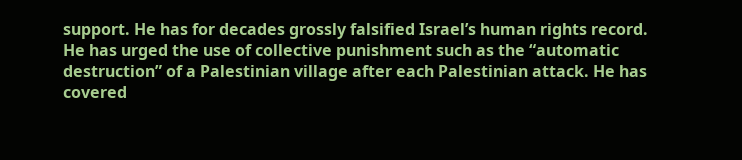support. He has for decades grossly falsified Israel’s human rights record. He has urged the use of collective punishment such as the “automatic destruction” of a Palestinian village after each Palestinian attack. He has covered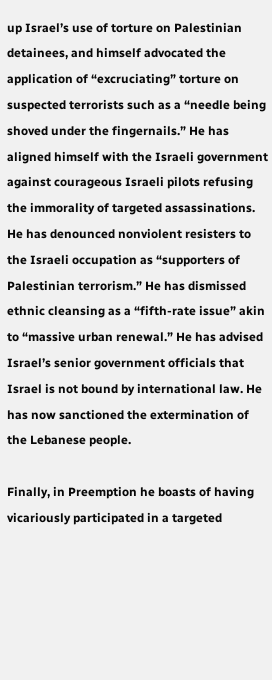up Israel’s use of torture on Palestinian detainees, and himself advocated the application of “excruciating” torture on suspected terrorists such as a “needle being shoved under the fingernails.” He has aligned himself with the Israeli government against courageous Israeli pilots refusing the immorality of targeted assassinations. He has denounced nonviolent resisters to the Israeli occupation as “supporters of Palestinian terrorism.” He has dismissed ethnic cleansing as a “fifth-rate issue” akin to “massive urban renewal.” He has advised Israel’s senior government officials that Israel is not bound by international law. He has now sanctioned the extermination of the Lebanese people.

Finally, in Preemption he boasts of having vicariously participated in a targeted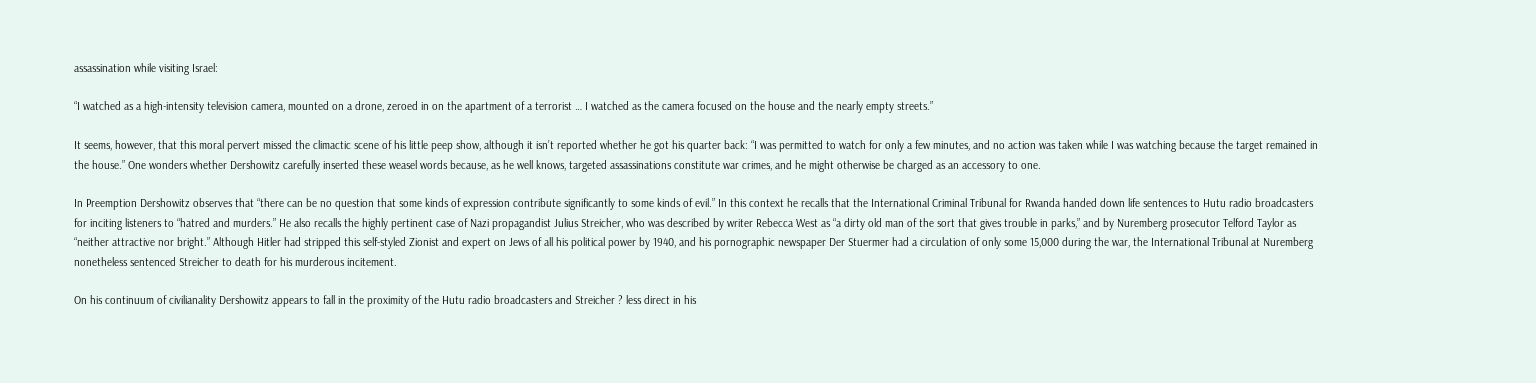assassination while visiting Israel:

“I watched as a high-intensity television camera, mounted on a drone, zeroed in on the apartment of a terrorist … I watched as the camera focused on the house and the nearly empty streets.”

It seems, however, that this moral pervert missed the climactic scene of his little peep show, although it isn’t reported whether he got his quarter back: “I was permitted to watch for only a few minutes, and no action was taken while I was watching because the target remained in the house.” One wonders whether Dershowitz carefully inserted these weasel words because, as he well knows, targeted assassinations constitute war crimes, and he might otherwise be charged as an accessory to one.

In Preemption Dershowitz observes that “there can be no question that some kinds of expression contribute significantly to some kinds of evil.” In this context he recalls that the International Criminal Tribunal for Rwanda handed down life sentences to Hutu radio broadcasters for inciting listeners to “hatred and murders.” He also recalls the highly pertinent case of Nazi propagandist Julius Streicher, who was described by writer Rebecca West as “a dirty old man of the sort that gives trouble in parks,” and by Nuremberg prosecutor Telford Taylor as “neither attractive nor bright.” Although Hitler had stripped this self-styled Zionist and expert on Jews of all his political power by 1940, and his pornographic newspaper Der Stuermer had a circulation of only some 15,000 during the war, the International Tribunal at Nuremberg nonetheless sentenced Streicher to death for his murderous incitement.

On his continuum of civilianality Dershowitz appears to fall in the proximity of the Hutu radio broadcasters and Streicher ? less direct in his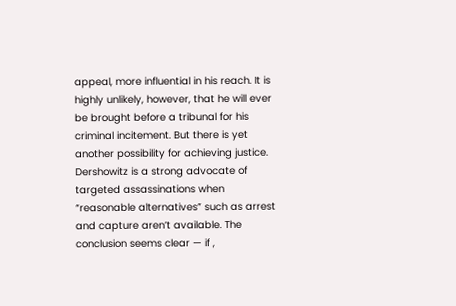appeal, more influential in his reach. It is highly unlikely, however, that he will ever be brought before a tribunal for his criminal incitement. But there is yet another possibility for achieving justice. Dershowitz is a strong advocate of targeted assassinations when “reasonable alternatives” such as arrest and capture aren’t available. The conclusion seems clear — if ,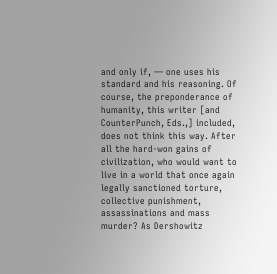and only if, — one uses his standard and his reasoning. Of course, the preponderance of humanity, this writer [and CounterPunch, Eds.,] included, does not think this way. After all the hard-won gains of civilization, who would want to live in a world that once again legally sanctioned torture, collective punishment, assassinations and mass murder? As Dershowitz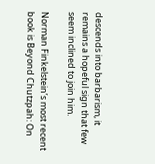descends into barbarism, it remains a hopeful sign that few seem inclined to join him.

Norman Finkelstein’s most recent book is Beyond Chutzpah: On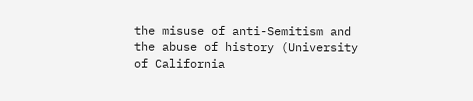the misuse of anti-Semitism and the abuse of history (University of California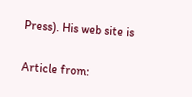Press). His web site is

Article from: